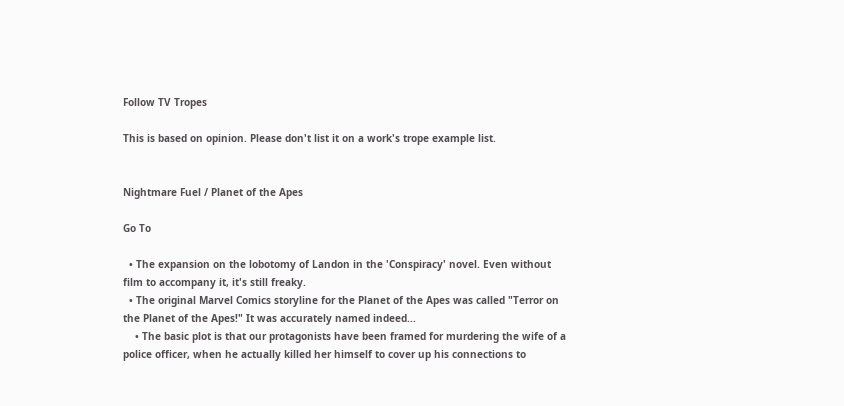Follow TV Tropes

This is based on opinion. Please don't list it on a work's trope example list.


Nightmare Fuel / Planet of the Apes

Go To

  • The expansion on the lobotomy of Landon in the 'Conspiracy' novel. Even without film to accompany it, it's still freaky.
  • The original Marvel Comics storyline for the Planet of the Apes was called "Terror on the Planet of the Apes!" It was accurately named indeed...
    • The basic plot is that our protagonists have been framed for murdering the wife of a police officer, when he actually killed her himself to cover up his connections to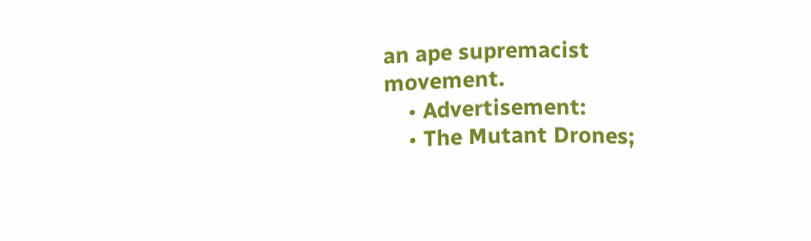an ape supremacist movement.
    • Advertisement:
    • The Mutant Drones;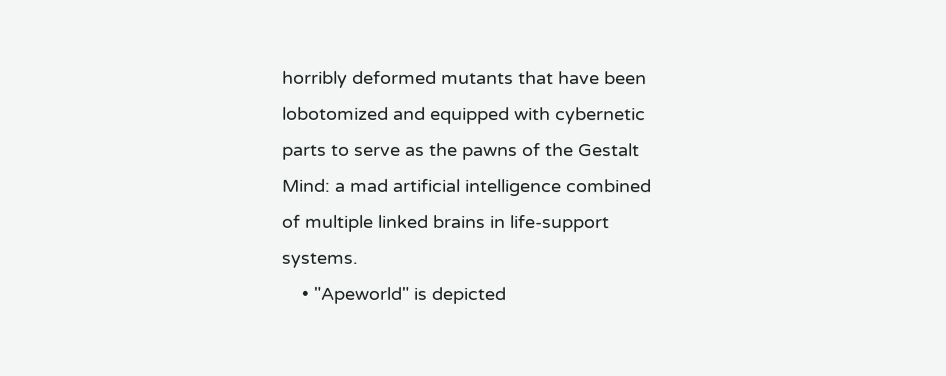horribly deformed mutants that have been lobotomized and equipped with cybernetic parts to serve as the pawns of the Gestalt Mind: a mad artificial intelligence combined of multiple linked brains in life-support systems.
    • "Apeworld" is depicted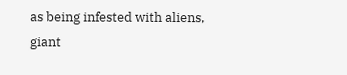as being infested with aliens, giant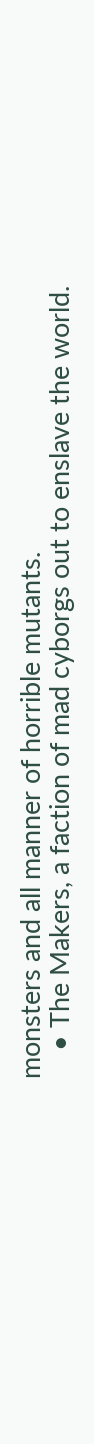monsters and all manner of horrible mutants.
    • The Makers, a faction of mad cyborgs out to enslave the world.